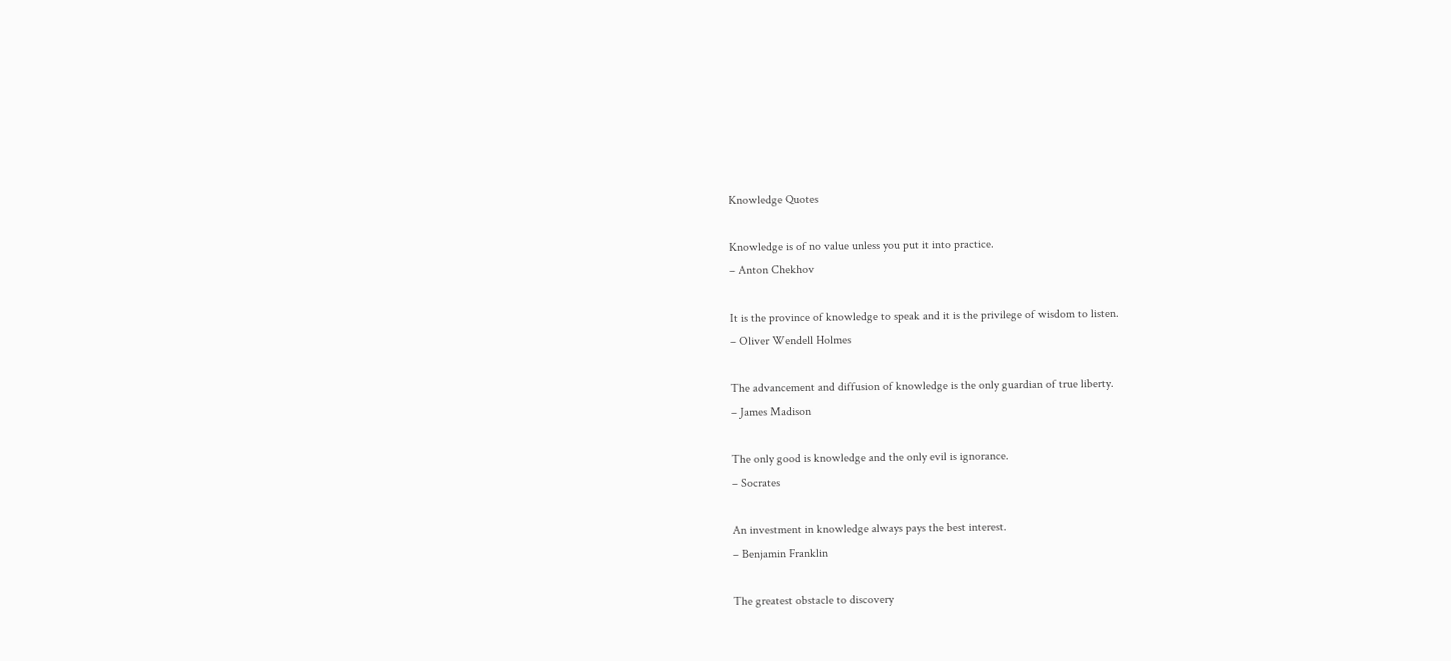Knowledge Quotes

Knowledge is of no value unless you put it into practice.
– Anton Chekhov

It is the province of knowledge to speak and it is the privilege of wisdom to listen.
– Oliver Wendell Holmes

The advancement and diffusion of knowledge is the only guardian of true liberty.
– James Madison

The only good is knowledge and the only evil is ignorance.
– Socrates

An investment in knowledge always pays the best interest.
– Benjamin Franklin

The greatest obstacle to discovery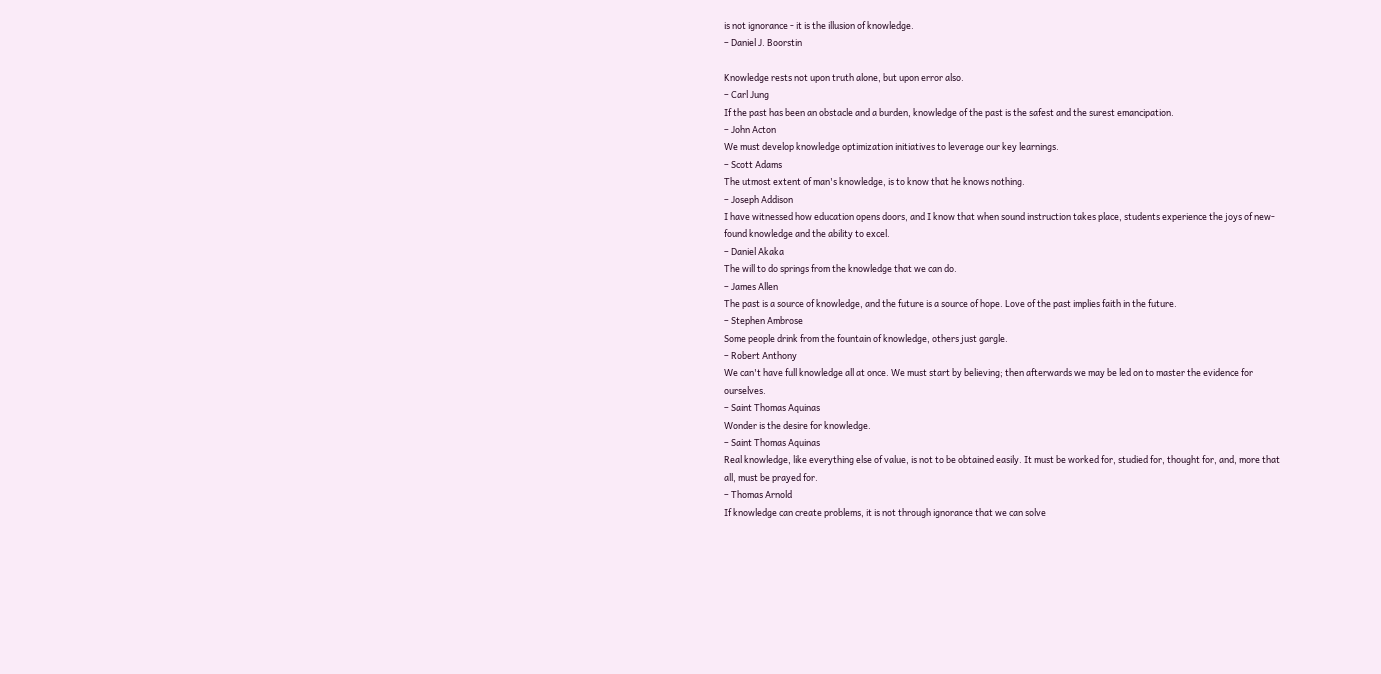is not ignorance - it is the illusion of knowledge.
– Daniel J. Boorstin

Knowledge rests not upon truth alone, but upon error also.
– Carl Jung
If the past has been an obstacle and a burden, knowledge of the past is the safest and the surest emancipation.
– John Acton
We must develop knowledge optimization initiatives to leverage our key learnings.
– Scott Adams
The utmost extent of man's knowledge, is to know that he knows nothing.
– Joseph Addison
I have witnessed how education opens doors, and I know that when sound instruction takes place, students experience the joys of new-found knowledge and the ability to excel.
– Daniel Akaka
The will to do springs from the knowledge that we can do.
– James Allen
The past is a source of knowledge, and the future is a source of hope. Love of the past implies faith in the future.
– Stephen Ambrose
Some people drink from the fountain of knowledge, others just gargle.
– Robert Anthony
We can't have full knowledge all at once. We must start by believing; then afterwards we may be led on to master the evidence for ourselves.
– Saint Thomas Aquinas
Wonder is the desire for knowledge.
– Saint Thomas Aquinas
Real knowledge, like everything else of value, is not to be obtained easily. It must be worked for, studied for, thought for, and, more that all, must be prayed for.
– Thomas Arnold
If knowledge can create problems, it is not through ignorance that we can solve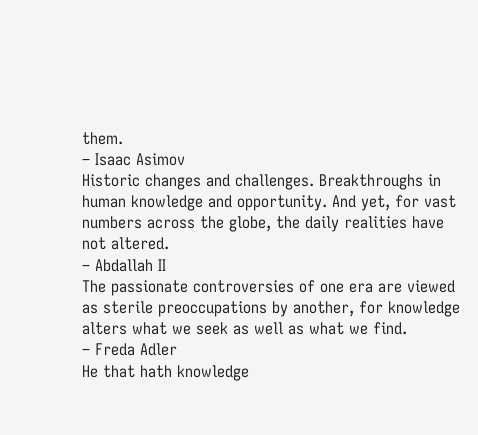them.
– Isaac Asimov
Historic changes and challenges. Breakthroughs in human knowledge and opportunity. And yet, for vast numbers across the globe, the daily realities have not altered.
– Abdallah II
The passionate controversies of one era are viewed as sterile preoccupations by another, for knowledge alters what we seek as well as what we find.
– Freda Adler
He that hath knowledge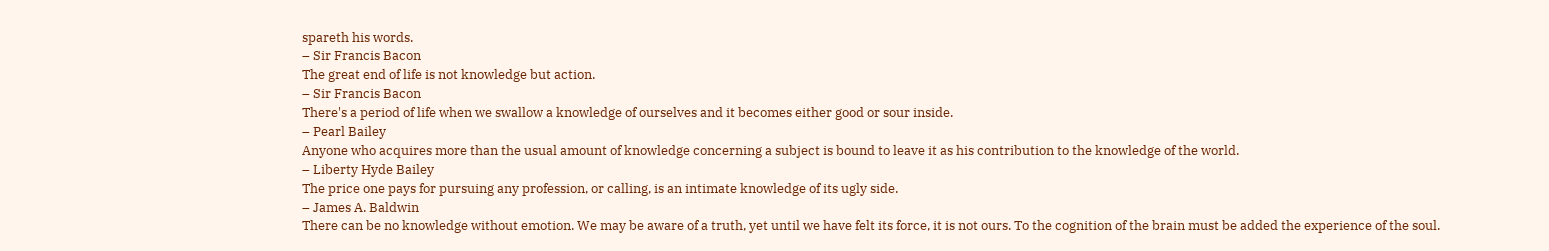spareth his words.
– Sir Francis Bacon
The great end of life is not knowledge but action.
– Sir Francis Bacon
There's a period of life when we swallow a knowledge of ourselves and it becomes either good or sour inside.
– Pearl Bailey
Anyone who acquires more than the usual amount of knowledge concerning a subject is bound to leave it as his contribution to the knowledge of the world.
– Liberty Hyde Bailey
The price one pays for pursuing any profession, or calling, is an intimate knowledge of its ugly side.
– James A. Baldwin
There can be no knowledge without emotion. We may be aware of a truth, yet until we have felt its force, it is not ours. To the cognition of the brain must be added the experience of the soul.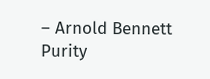– Arnold Bennett
Purity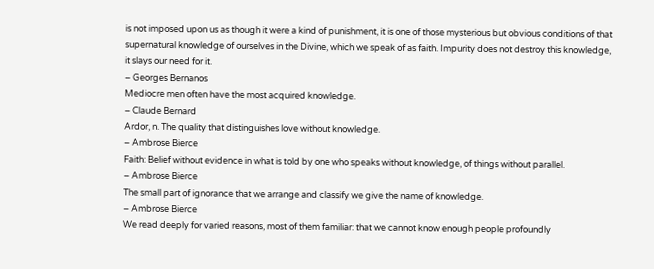is not imposed upon us as though it were a kind of punishment, it is one of those mysterious but obvious conditions of that supernatural knowledge of ourselves in the Divine, which we speak of as faith. Impurity does not destroy this knowledge, it slays our need for it.
– Georges Bernanos
Mediocre men often have the most acquired knowledge.
– Claude Bernard
Ardor, n. The quality that distinguishes love without knowledge.
– Ambrose Bierce
Faith: Belief without evidence in what is told by one who speaks without knowledge, of things without parallel.
– Ambrose Bierce
The small part of ignorance that we arrange and classify we give the name of knowledge.
– Ambrose Bierce
We read deeply for varied reasons, most of them familiar: that we cannot know enough people profoundly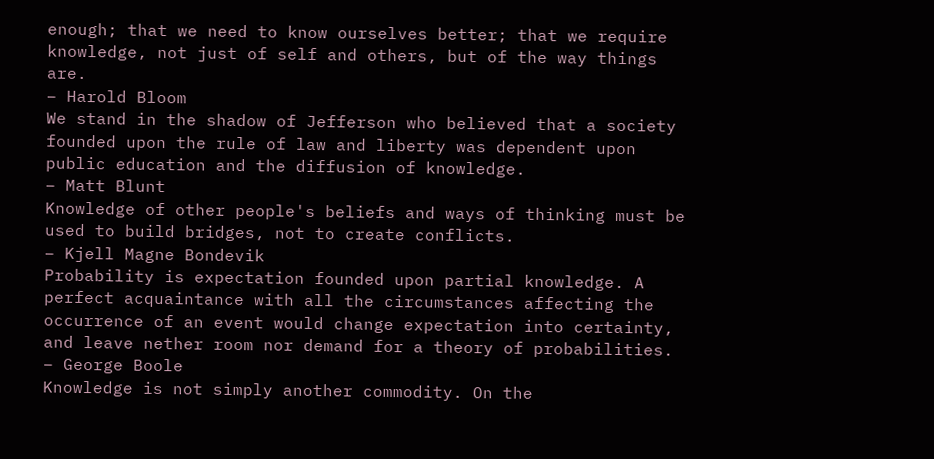enough; that we need to know ourselves better; that we require knowledge, not just of self and others, but of the way things are.
– Harold Bloom
We stand in the shadow of Jefferson who believed that a society founded upon the rule of law and liberty was dependent upon public education and the diffusion of knowledge.
– Matt Blunt
Knowledge of other people's beliefs and ways of thinking must be used to build bridges, not to create conflicts.
– Kjell Magne Bondevik
Probability is expectation founded upon partial knowledge. A perfect acquaintance with all the circumstances affecting the occurrence of an event would change expectation into certainty, and leave nether room nor demand for a theory of probabilities.
– George Boole
Knowledge is not simply another commodity. On the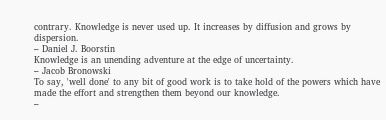contrary. Knowledge is never used up. It increases by diffusion and grows by dispersion.
– Daniel J. Boorstin
Knowledge is an unending adventure at the edge of uncertainty.
– Jacob Bronowski
To say, 'well done' to any bit of good work is to take hold of the powers which have made the effort and strengthen them beyond our knowledge.
–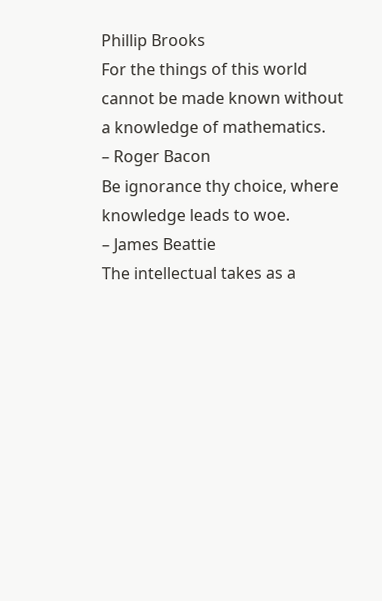Phillip Brooks
For the things of this world cannot be made known without a knowledge of mathematics.
– Roger Bacon
Be ignorance thy choice, where knowledge leads to woe.
– James Beattie
The intellectual takes as a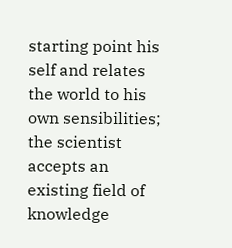starting point his self and relates the world to his own sensibilities; the scientist accepts an existing field of knowledge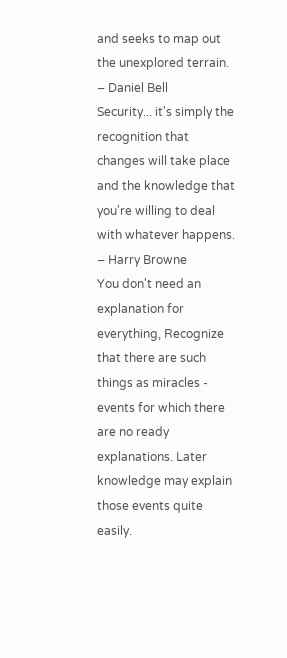and seeks to map out the unexplored terrain.
– Daniel Bell
Security... it's simply the recognition that changes will take place and the knowledge that you're willing to deal with whatever happens.
– Harry Browne
You don't need an explanation for everything, Recognize that there are such things as miracles - events for which there are no ready explanations. Later knowledge may explain those events quite easily.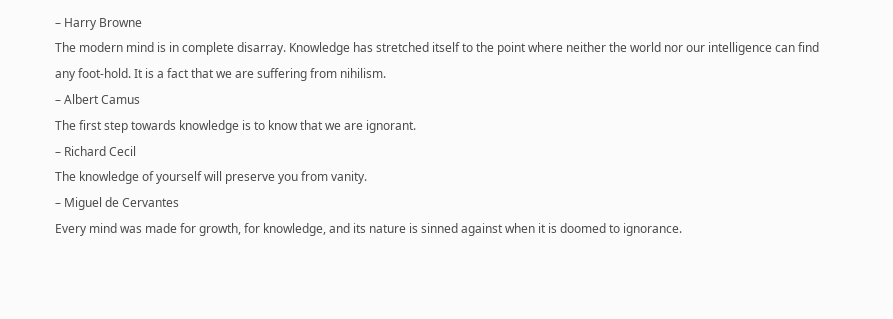– Harry Browne
The modern mind is in complete disarray. Knowledge has stretched itself to the point where neither the world nor our intelligence can find any foot-hold. It is a fact that we are suffering from nihilism.
– Albert Camus
The first step towards knowledge is to know that we are ignorant.
– Richard Cecil
The knowledge of yourself will preserve you from vanity.
– Miguel de Cervantes
Every mind was made for growth, for knowledge, and its nature is sinned against when it is doomed to ignorance.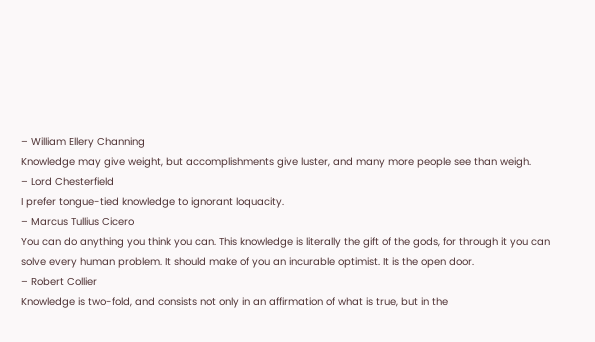– William Ellery Channing
Knowledge may give weight, but accomplishments give luster, and many more people see than weigh.
– Lord Chesterfield
I prefer tongue-tied knowledge to ignorant loquacity.
– Marcus Tullius Cicero
You can do anything you think you can. This knowledge is literally the gift of the gods, for through it you can solve every human problem. It should make of you an incurable optimist. It is the open door.
– Robert Collier
Knowledge is two-fold, and consists not only in an affirmation of what is true, but in the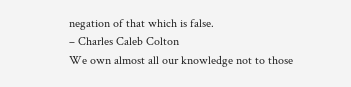negation of that which is false.
– Charles Caleb Colton
We own almost all our knowledge not to those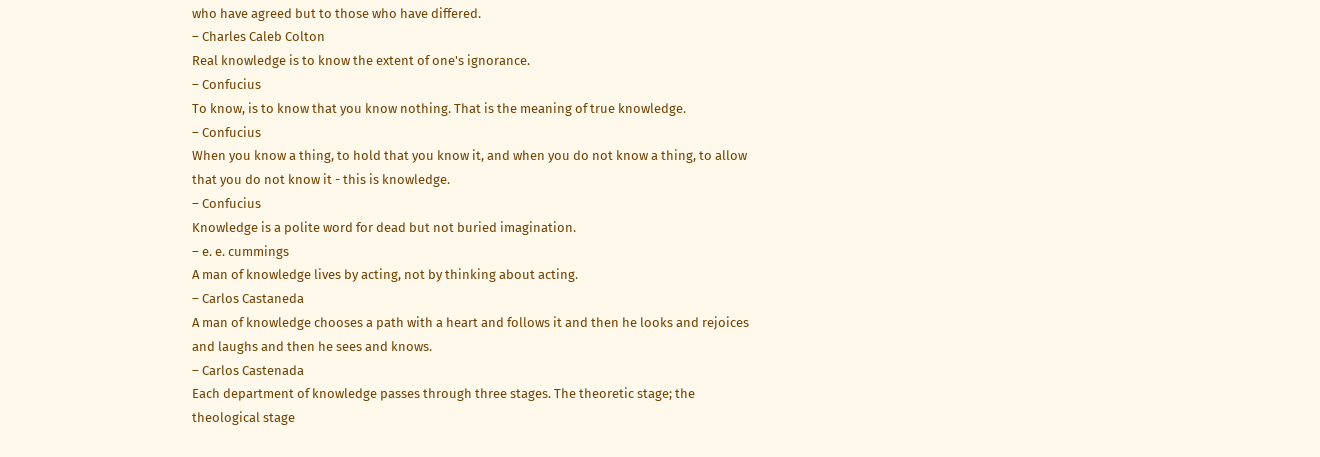who have agreed but to those who have differed.
– Charles Caleb Colton
Real knowledge is to know the extent of one's ignorance.
– Confucius
To know, is to know that you know nothing. That is the meaning of true knowledge.
– Confucius
When you know a thing, to hold that you know it, and when you do not know a thing, to allow that you do not know it - this is knowledge.
– Confucius
Knowledge is a polite word for dead but not buried imagination.
– e. e. cummings
A man of knowledge lives by acting, not by thinking about acting.
– Carlos Castaneda
A man of knowledge chooses a path with a heart and follows it and then he looks and rejoices and laughs and then he sees and knows.
– Carlos Castenada
Each department of knowledge passes through three stages. The theoretic stage; the theological stage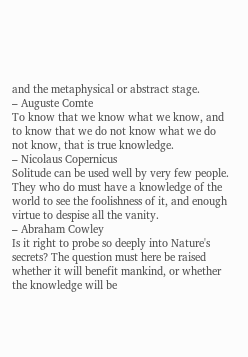and the metaphysical or abstract stage.
– Auguste Comte
To know that we know what we know, and to know that we do not know what we do not know, that is true knowledge.
– Nicolaus Copernicus
Solitude can be used well by very few people. They who do must have a knowledge of the world to see the foolishness of it, and enough virtue to despise all the vanity.
– Abraham Cowley
Is it right to probe so deeply into Nature's secrets? The question must here be raised whether it will benefit mankind, or whether the knowledge will be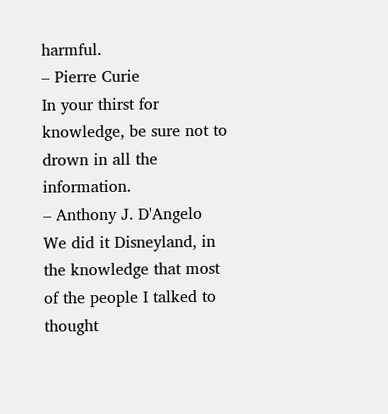harmful.
– Pierre Curie
In your thirst for knowledge, be sure not to drown in all the information.
– Anthony J. D'Angelo
We did it Disneyland, in the knowledge that most of the people I talked to thought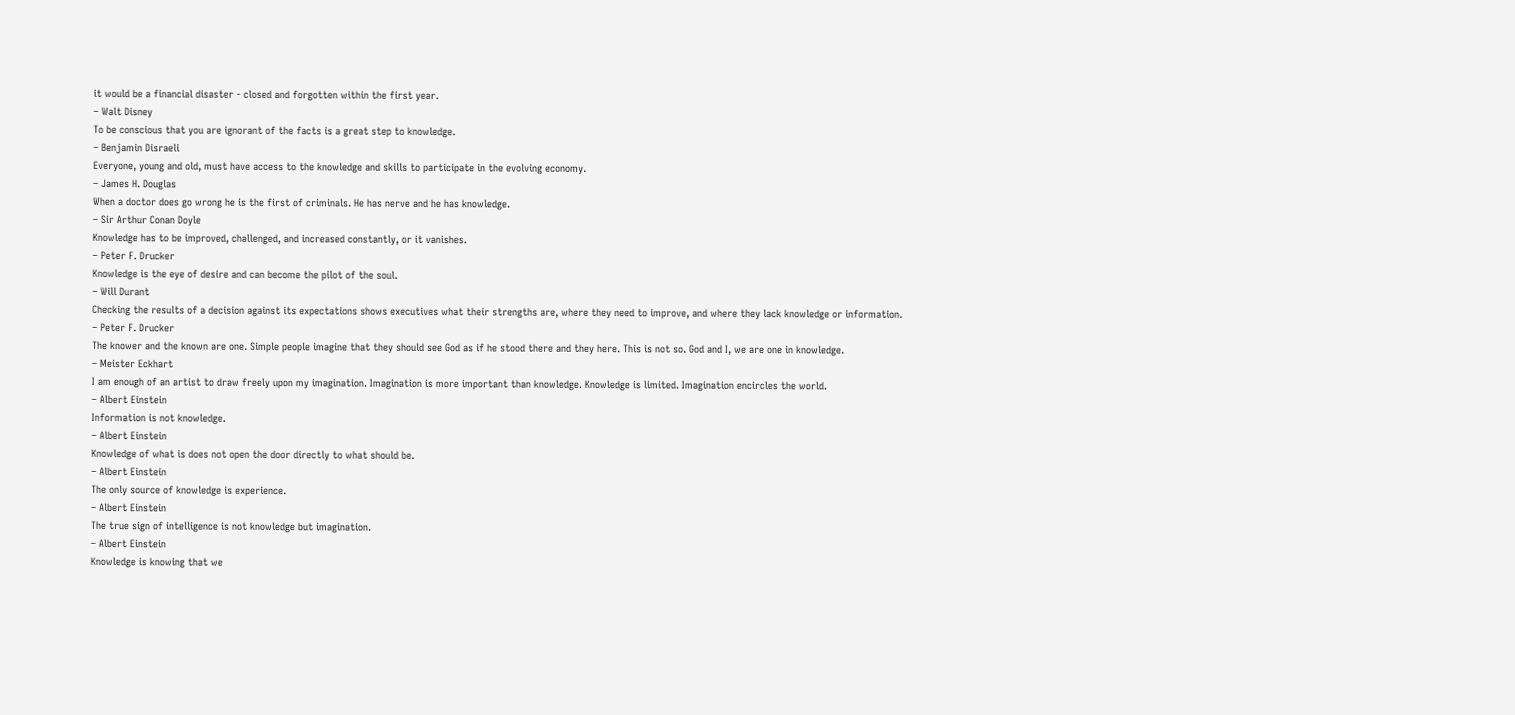it would be a financial disaster - closed and forgotten within the first year.
– Walt Disney
To be conscious that you are ignorant of the facts is a great step to knowledge.
– Benjamin Disraeli
Everyone, young and old, must have access to the knowledge and skills to participate in the evolving economy.
– James H. Douglas
When a doctor does go wrong he is the first of criminals. He has nerve and he has knowledge.
– Sir Arthur Conan Doyle
Knowledge has to be improved, challenged, and increased constantly, or it vanishes.
– Peter F. Drucker
Knowledge is the eye of desire and can become the pilot of the soul.
– Will Durant
Checking the results of a decision against its expectations shows executives what their strengths are, where they need to improve, and where they lack knowledge or information.
– Peter F. Drucker
The knower and the known are one. Simple people imagine that they should see God as if he stood there and they here. This is not so. God and I, we are one in knowledge.
– Meister Eckhart
I am enough of an artist to draw freely upon my imagination. Imagination is more important than knowledge. Knowledge is limited. Imagination encircles the world.
– Albert Einstein
Information is not knowledge.
– Albert Einstein
Knowledge of what is does not open the door directly to what should be.
– Albert Einstein
The only source of knowledge is experience.
– Albert Einstein
The true sign of intelligence is not knowledge but imagination.
– Albert Einstein
Knowledge is knowing that we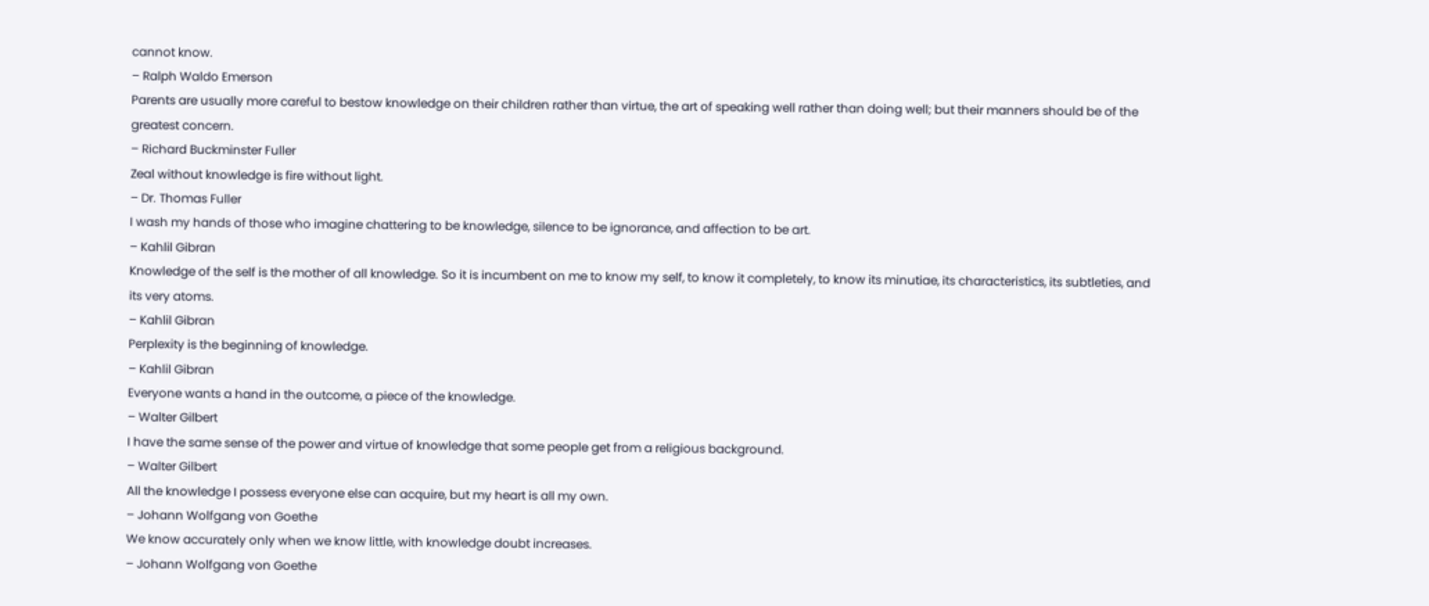cannot know.
– Ralph Waldo Emerson
Parents are usually more careful to bestow knowledge on their children rather than virtue, the art of speaking well rather than doing well; but their manners should be of the greatest concern.
– Richard Buckminster Fuller
Zeal without knowledge is fire without light.
– Dr. Thomas Fuller
I wash my hands of those who imagine chattering to be knowledge, silence to be ignorance, and affection to be art.
– Kahlil Gibran
Knowledge of the self is the mother of all knowledge. So it is incumbent on me to know my self, to know it completely, to know its minutiae, its characteristics, its subtleties, and its very atoms.
– Kahlil Gibran
Perplexity is the beginning of knowledge.
– Kahlil Gibran
Everyone wants a hand in the outcome, a piece of the knowledge.
– Walter Gilbert
I have the same sense of the power and virtue of knowledge that some people get from a religious background.
– Walter Gilbert
All the knowledge I possess everyone else can acquire, but my heart is all my own.
– Johann Wolfgang von Goethe
We know accurately only when we know little, with knowledge doubt increases.
– Johann Wolfgang von Goethe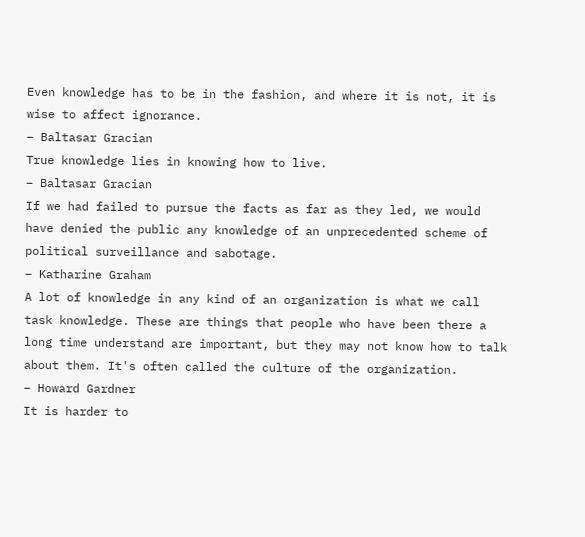Even knowledge has to be in the fashion, and where it is not, it is wise to affect ignorance.
– Baltasar Gracian
True knowledge lies in knowing how to live.
– Baltasar Gracian
If we had failed to pursue the facts as far as they led, we would have denied the public any knowledge of an unprecedented scheme of political surveillance and sabotage.
– Katharine Graham
A lot of knowledge in any kind of an organization is what we call task knowledge. These are things that people who have been there a long time understand are important, but they may not know how to talk about them. It's often called the culture of the organization.
– Howard Gardner
It is harder to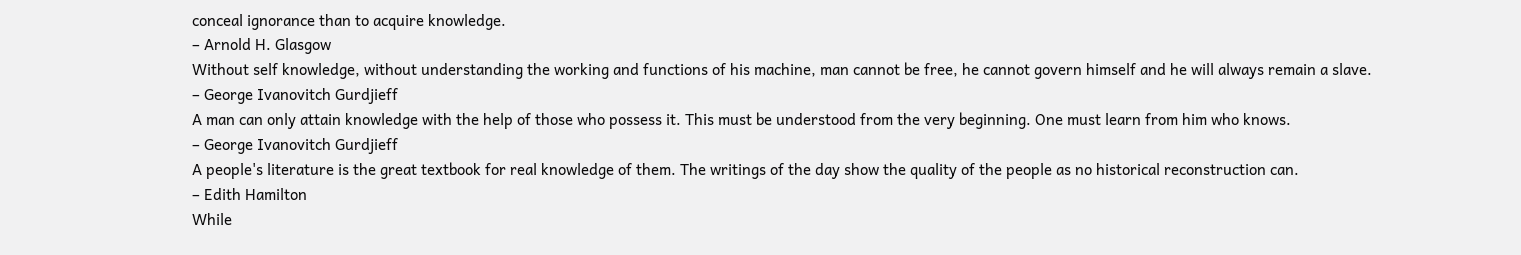conceal ignorance than to acquire knowledge.
– Arnold H. Glasgow
Without self knowledge, without understanding the working and functions of his machine, man cannot be free, he cannot govern himself and he will always remain a slave.
– George Ivanovitch Gurdjieff
A man can only attain knowledge with the help of those who possess it. This must be understood from the very beginning. One must learn from him who knows.
– George Ivanovitch Gurdjieff
A people's literature is the great textbook for real knowledge of them. The writings of the day show the quality of the people as no historical reconstruction can.
– Edith Hamilton
While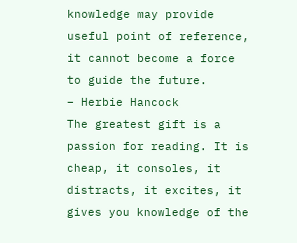knowledge may provide useful point of reference, it cannot become a force to guide the future.
– Herbie Hancock
The greatest gift is a passion for reading. It is cheap, it consoles, it distracts, it excites, it gives you knowledge of the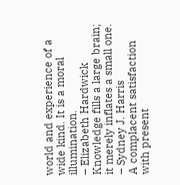world and experience of a wide kind. It is a moral illumination.
– Elizabeth Hardwick
Knowledge fills a large brain; it merely inflates a small one.
– Sydney J. Harris
A complacent satisfaction with present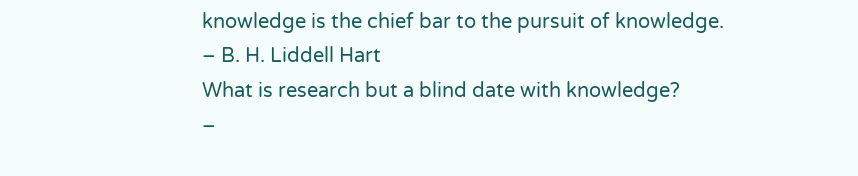knowledge is the chief bar to the pursuit of knowledge.
– B. H. Liddell Hart
What is research but a blind date with knowledge?
–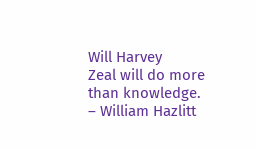Will Harvey
Zeal will do more than knowledge.
– William Hazlitt